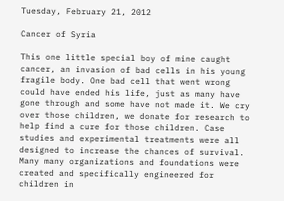Tuesday, February 21, 2012

Cancer of Syria

This one little special boy of mine caught cancer, an invasion of bad cells in his young fragile body. One bad cell that went wrong could have ended his life, just as many have gone through and some have not made it. We cry over those children, we donate for research to help find a cure for those children. Case studies and experimental treatments were all designed to increase the chances of survival. Many many organizations and foundations were created and specifically engineered for children in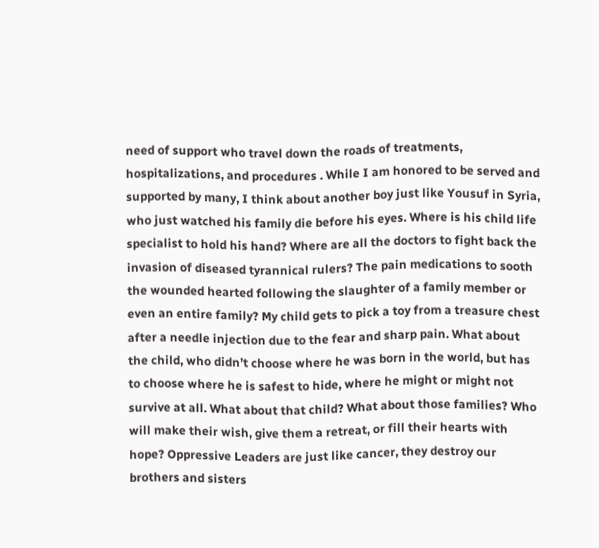need of support who travel down the roads of treatments, hospitalizations, and procedures . While I am honored to be served and supported by many, I think about another boy just like Yousuf in Syria, who just watched his family die before his eyes. Where is his child life specialist to hold his hand? Where are all the doctors to fight back the invasion of diseased tyrannical rulers? The pain medications to sooth the wounded hearted following the slaughter of a family member or even an entire family? My child gets to pick a toy from a treasure chest after a needle injection due to the fear and sharp pain. What about the child, who didn’t choose where he was born in the world, but has to choose where he is safest to hide, where he might or might not survive at all. What about that child? What about those families? Who will make their wish, give them a retreat, or fill their hearts with hope? Oppressive Leaders are just like cancer, they destroy our brothers and sisters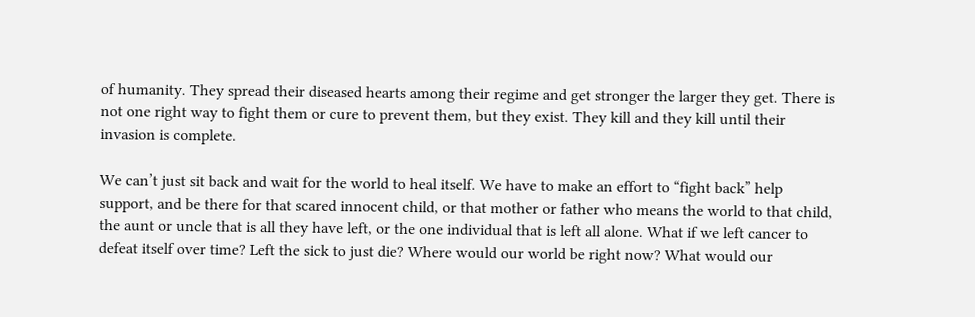of humanity. They spread their diseased hearts among their regime and get stronger the larger they get. There is not one right way to fight them or cure to prevent them, but they exist. They kill and they kill until their invasion is complete.

We can’t just sit back and wait for the world to heal itself. We have to make an effort to “fight back” help support, and be there for that scared innocent child, or that mother or father who means the world to that child, the aunt or uncle that is all they have left, or the one individual that is left all alone. What if we left cancer to defeat itself over time? Left the sick to just die? Where would our world be right now? What would our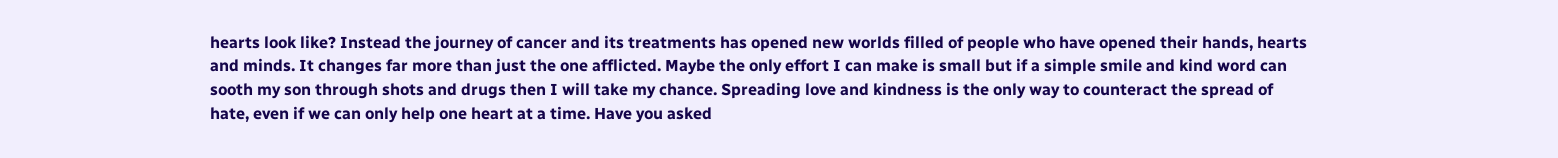hearts look like? Instead the journey of cancer and its treatments has opened new worlds filled of people who have opened their hands, hearts and minds. It changes far more than just the one afflicted. Maybe the only effort I can make is small but if a simple smile and kind word can sooth my son through shots and drugs then I will take my chance. Spreading love and kindness is the only way to counteract the spread of hate, even if we can only help one heart at a time. Have you asked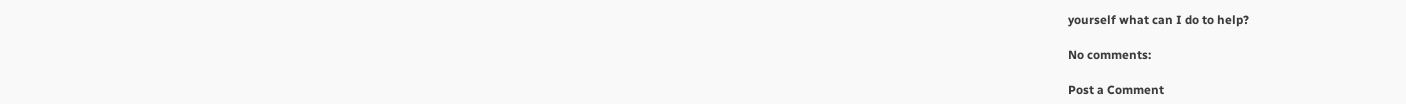yourself what can I do to help?

No comments:

Post a Comment